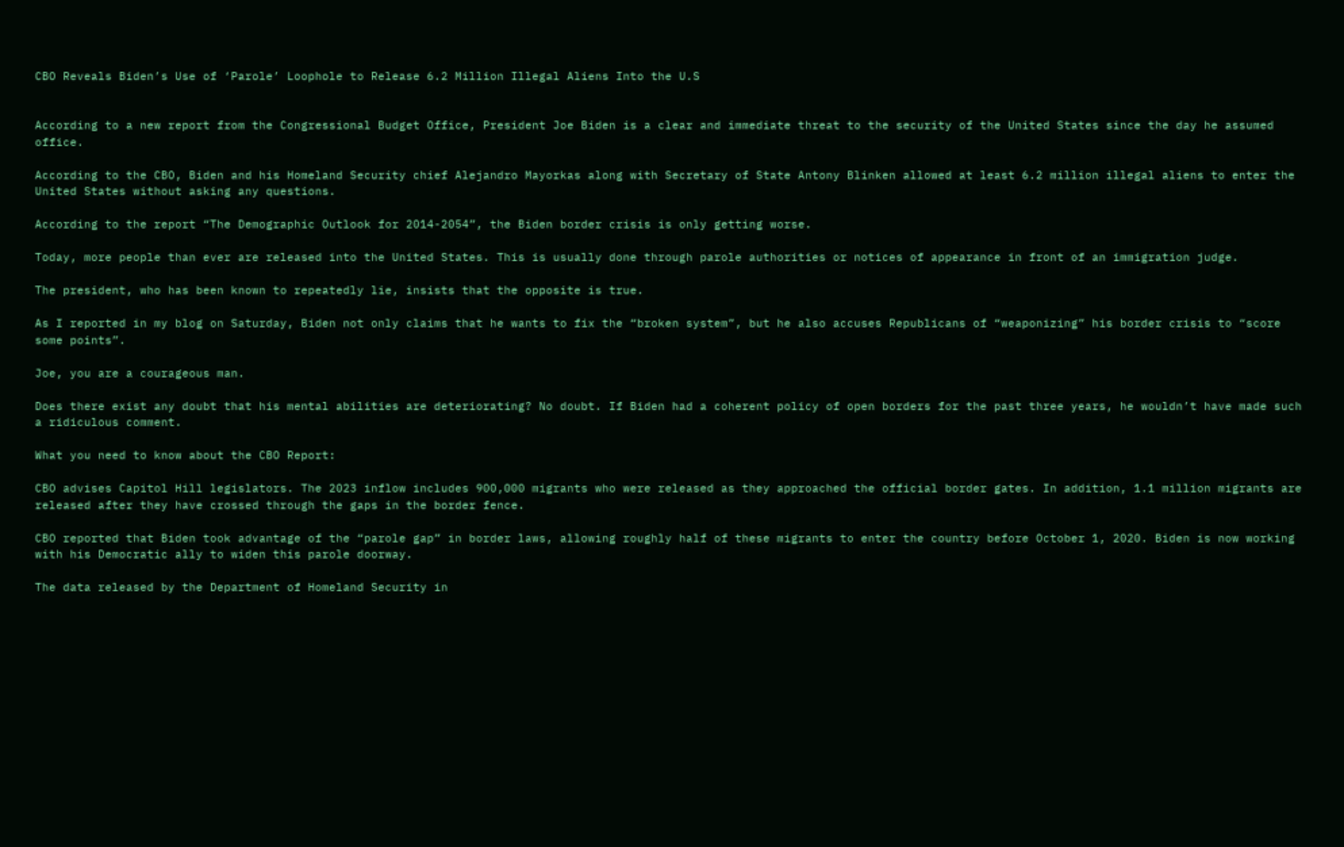CBO Reveals Biden’s Use of ‘Parole’ Loophole to Release 6.2 Million Illegal Aliens Into the U.S


According to a new report from the Congressional Budget Office, President Joe Biden is a clear and immediate threat to the security of the United States since the day he assumed office.

According to the CBO, Biden and his Homeland Security chief Alejandro Mayorkas along with Secretary of State Antony Blinken allowed at least 6.2 million illegal aliens to enter the United States without asking any questions.

According to the report “The Demographic Outlook for 2014-2054”, the Biden border crisis is only getting worse.

Today, more people than ever are released into the United States. This is usually done through parole authorities or notices of appearance in front of an immigration judge.

The president, who has been known to repeatedly lie, insists that the opposite is true.

As I reported in my blog on Saturday, Biden not only claims that he wants to fix the “broken system”, but he also accuses Republicans of “weaponizing” his border crisis to “score some points”.

Joe, you are a courageous man.

Does there exist any doubt that his mental abilities are deteriorating? No doubt. If Biden had a coherent policy of open borders for the past three years, he wouldn’t have made such a ridiculous comment.

What you need to know about the CBO Report:

CBO advises Capitol Hill legislators. The 2023 inflow includes 900,000 migrants who were released as they approached the official border gates. In addition, 1.1 million migrants are released after they have crossed through the gaps in the border fence.

CBO reported that Biden took advantage of the “parole gap” in border laws, allowing roughly half of these migrants to enter the country before October 1, 2020. Biden is now working with his Democratic ally to widen this parole doorway.

The data released by the Department of Homeland Security in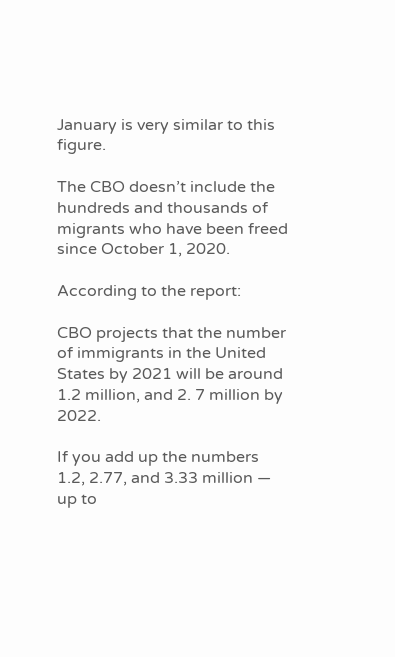January is very similar to this figure.

The CBO doesn’t include the hundreds and thousands of migrants who have been freed since October 1, 2020.

According to the report:

CBO projects that the number of immigrants in the United States by 2021 will be around 1.2 million, and 2. 7 million by 2022.

If you add up the numbers 1.2, 2.77, and 3.33 million — up to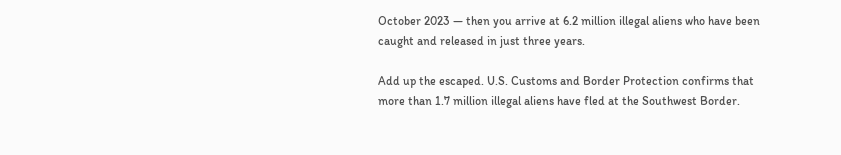October 2023 — then you arrive at 6.2 million illegal aliens who have been caught and released in just three years.

Add up the escaped. U.S. Customs and Border Protection confirms that more than 1.7 million illegal aliens have fled at the Southwest Border.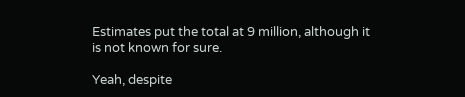Estimates put the total at 9 million, although it is not known for sure.

Yeah, despite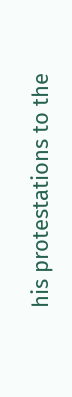his protestations to the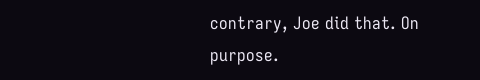contrary, Joe did that. On purpose.